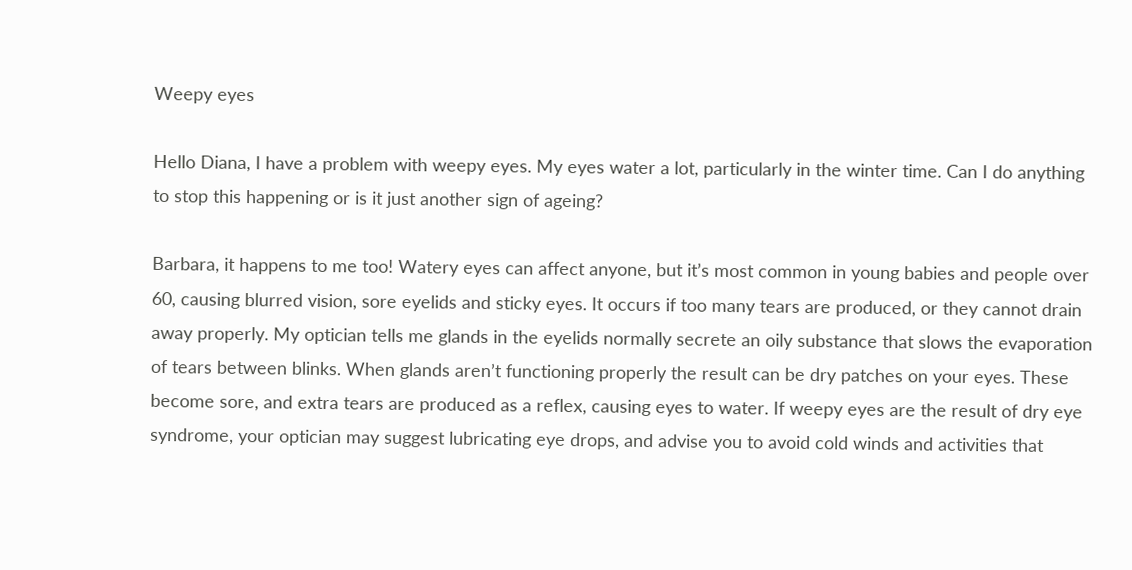Weepy eyes

Hello Diana, I have a problem with weepy eyes. My eyes water a lot, particularly in the winter time. Can I do anything to stop this happening or is it just another sign of ageing?

Barbara, it happens to me too! Watery eyes can affect anyone, but it’s most common in young babies and people over 60, causing blurred vision, sore eyelids and sticky eyes. It occurs if too many tears are produced, or they cannot drain away properly. My optician tells me glands in the eyelids normally secrete an oily substance that slows the evaporation of tears between blinks. When glands aren’t functioning properly the result can be dry patches on your eyes. These become sore, and extra tears are produced as a reflex, causing eyes to water. If weepy eyes are the result of dry eye syndrome, your optician may suggest lubricating eye drops, and advise you to avoid cold winds and activities that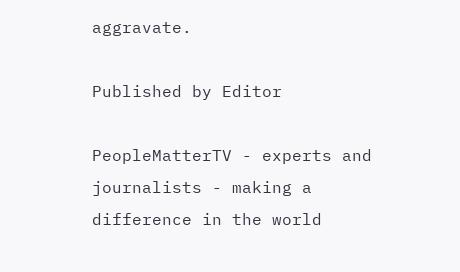aggravate.

Published by Editor

PeopleMatterTV - experts and journalists - making a difference in the world